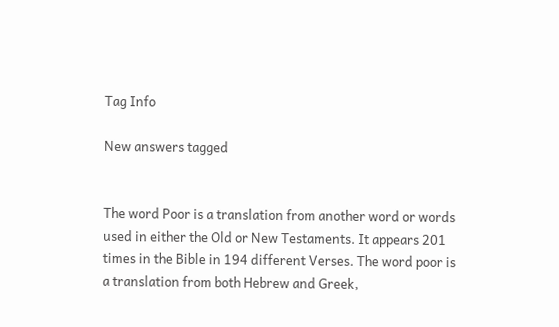Tag Info

New answers tagged


The word Poor is a translation from another word or words used in either the Old or New Testaments. It appears 201 times in the Bible in 194 different Verses. The word poor is a translation from both Hebrew and Greek,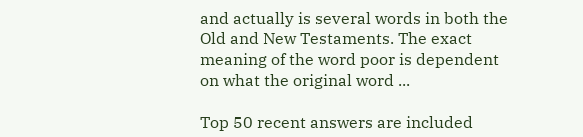and actually is several words in both the Old and New Testaments. The exact meaning of the word poor is dependent on what the original word ...

Top 50 recent answers are included